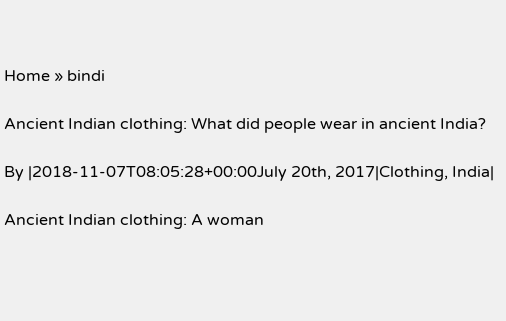Home » bindi

Ancient Indian clothing: What did people wear in ancient India?

By |2018-11-07T08:05:28+00:00July 20th, 2017|Clothing, India|

Ancient Indian clothing: A woman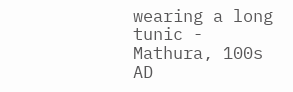wearing a long tunic - Mathura, 100s AD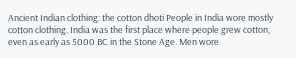Ancient Indian clothing: the cotton dhoti People in India wore mostly cotton clothing. India was the first place where people grew cotton, even as early as 5000 BC in the Stone Age. Men wore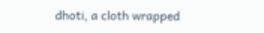dhoti, a cloth wrapped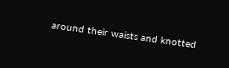around their waists and knotted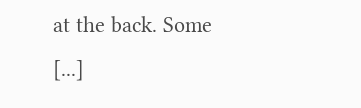at the back. Some [...]